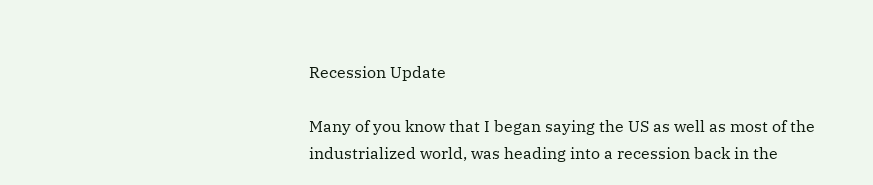Recession Update

Many of you know that I began saying the US as well as most of the industrialized world, was heading into a recession back in the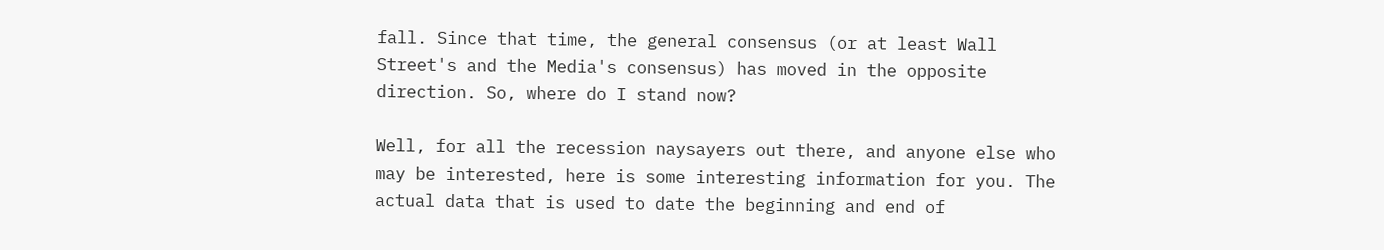fall. Since that time, the general consensus (or at least Wall Street's and the Media's consensus) has moved in the opposite direction. So, where do I stand now?

Well, for all the recession naysayers out there, and anyone else who may be interested, here is some interesting information for you. The actual data that is used to date the beginning and end of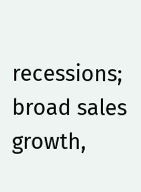recessions; broad sales growth,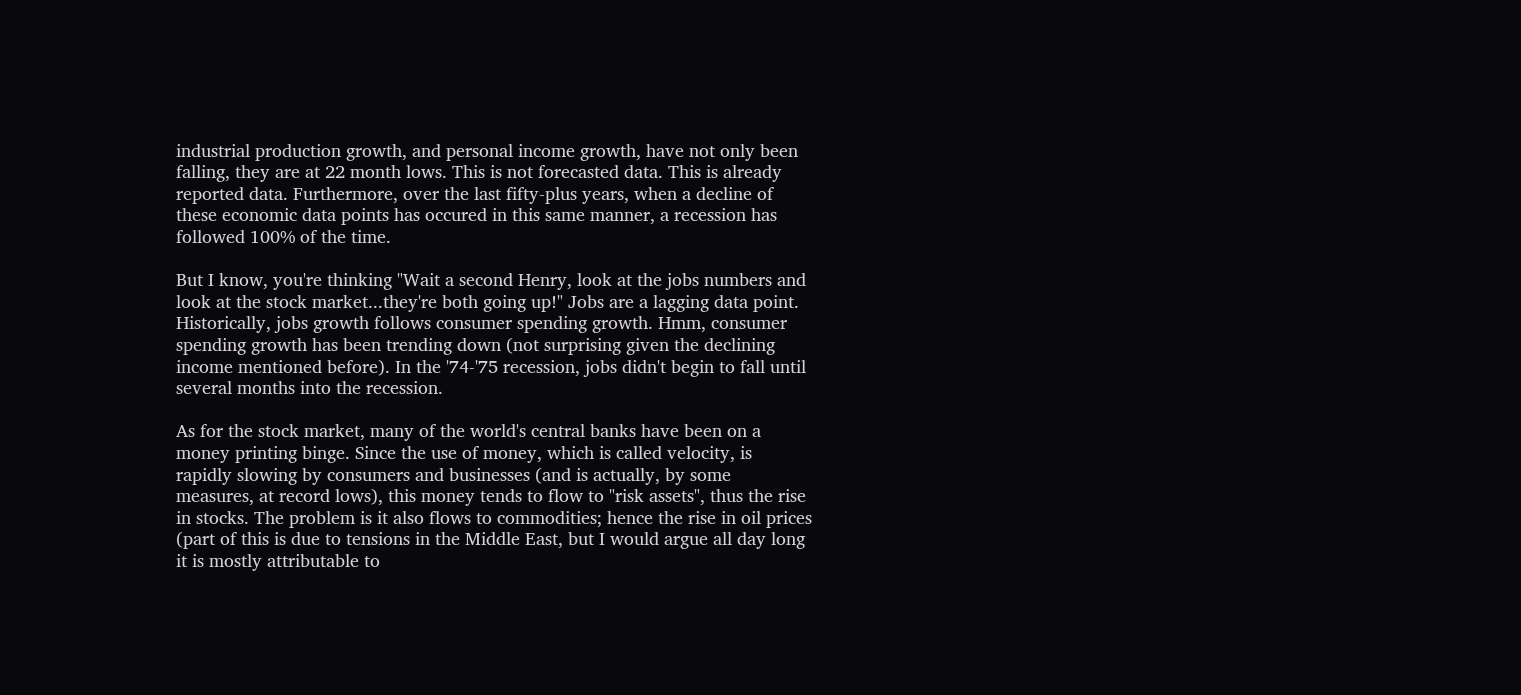industrial production growth, and personal income growth, have not only been falling, they are at 22 month lows. This is not forecasted data. This is already reported data. Furthermore, over the last fifty-plus years, when a decline of these economic data points has occured in this same manner, a recession has followed 100% of the time.

But I know, you're thinking "Wait a second Henry, look at the jobs numbers and look at the stock market...they're both going up!" Jobs are a lagging data point. Historically, jobs growth follows consumer spending growth. Hmm, consumer spending growth has been trending down (not surprising given the declining income mentioned before). In the '74-'75 recession, jobs didn't begin to fall until several months into the recession.

As for the stock market, many of the world's central banks have been on a money printing binge. Since the use of money, which is called velocity, is rapidly slowing by consumers and businesses (and is actually, by some measures, at record lows), this money tends to flow to "risk assets", thus the rise in stocks. The problem is it also flows to commodities; hence the rise in oil prices (part of this is due to tensions in the Middle East, but I would argue all day long it is mostly attributable to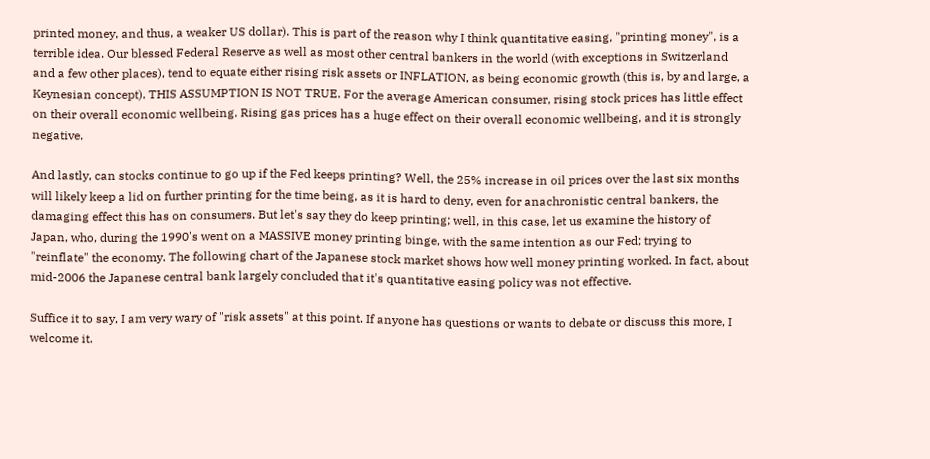printed money, and thus, a weaker US dollar). This is part of the reason why I think quantitative easing, "printing money", is a terrible idea. Our blessed Federal Reserve as well as most other central bankers in the world (with exceptions in Switzerland and a few other places), tend to equate either rising risk assets or INFLATION, as being economic growth (this is, by and large, a Keynesian concept). THIS ASSUMPTION IS NOT TRUE. For the average American consumer, rising stock prices has little effect on their overall economic wellbeing. Rising gas prices has a huge effect on their overall economic wellbeing, and it is strongly negative.

And lastly, can stocks continue to go up if the Fed keeps printing? Well, the 25% increase in oil prices over the last six months will likely keep a lid on further printing for the time being, as it is hard to deny, even for anachronistic central bankers, the damaging effect this has on consumers. But let's say they do keep printing; well, in this case, let us examine the history of Japan, who, during the 1990's went on a MASSIVE money printing binge, with the same intention as our Fed; trying to "reinflate" the economy. The following chart of the Japanese stock market shows how well money printing worked. In fact, about mid-2006 the Japanese central bank largely concluded that it's quantitative easing policy was not effective.

Suffice it to say, I am very wary of "risk assets" at this point. If anyone has questions or wants to debate or discuss this more, I welcome it.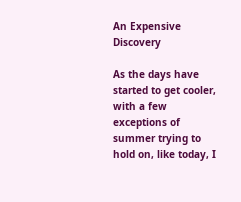An Expensive Discovery

As the days have started to get cooler, with a few exceptions of summer trying to hold on, like today, I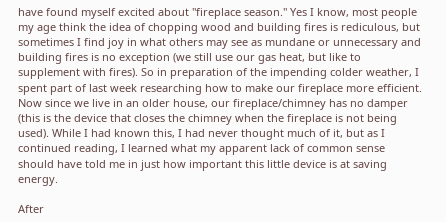have found myself excited about "fireplace season." Yes I know, most people my age think the idea of chopping wood and building fires is rediculous, but sometimes I find joy in what others may see as mundane or unnecessary and building fires is no exception (we still use our gas heat, but like to supplement with fires). So in preparation of the impending colder weather, I spent part of last week researching how to make our fireplace more efficient. Now since we live in an older house, our fireplace/chimney has no damper (this is the device that closes the chimney when the fireplace is not being used). While I had known this, I had never thought much of it, but as I continued reading, I learned what my apparent lack of common sense should have told me in just how important this little device is at saving energy.

After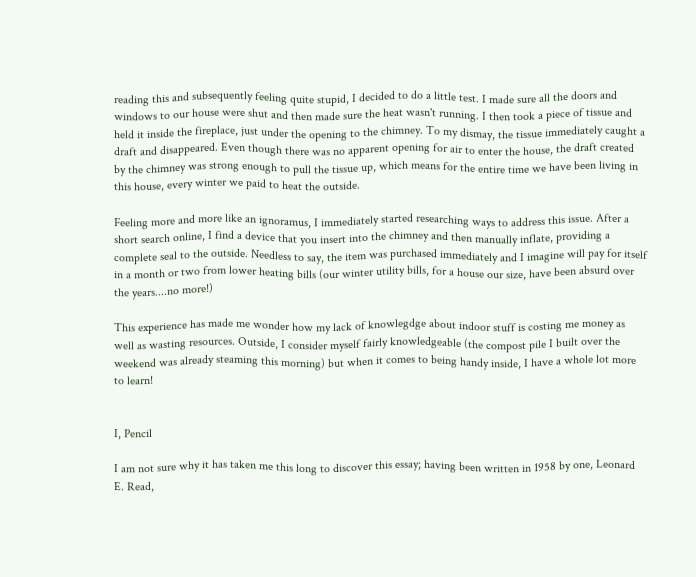reading this and subsequently feeling quite stupid, I decided to do a little test. I made sure all the doors and windows to our house were shut and then made sure the heat wasn't running. I then took a piece of tissue and held it inside the fireplace, just under the opening to the chimney. To my dismay, the tissue immediately caught a draft and disappeared. Even though there was no apparent opening for air to enter the house, the draft created by the chimney was strong enough to pull the tissue up, which means for the entire time we have been living in this house, every winter we paid to heat the outside.

Feeling more and more like an ignoramus, I immediately started researching ways to address this issue. After a short search online, I find a device that you insert into the chimney and then manually inflate, providing a complete seal to the outside. Needless to say, the item was purchased immediately and I imagine will pay for itself in a month or two from lower heating bills (our winter utility bills, for a house our size, have been absurd over the years....no more!)

This experience has made me wonder how my lack of knowlegdge about indoor stuff is costing me money as well as wasting resources. Outside, I consider myself fairly knowledgeable (the compost pile I built over the weekend was already steaming this morning) but when it comes to being handy inside, I have a whole lot more to learn!


I, Pencil

I am not sure why it has taken me this long to discover this essay; having been written in 1958 by one, Leonard E. Read,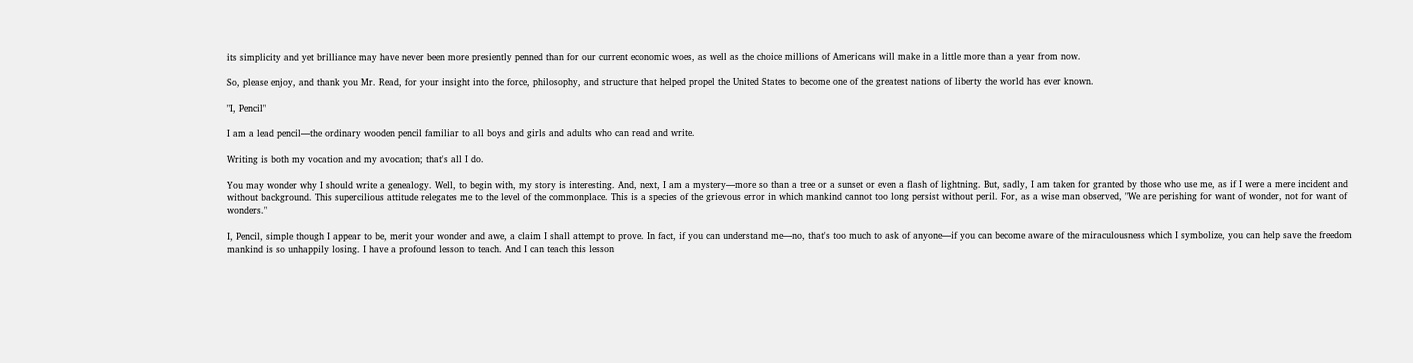its simplicity and yet brilliance may have never been more presiently penned than for our current economic woes, as well as the choice millions of Americans will make in a little more than a year from now.

So, please enjoy, and thank you Mr. Read, for your insight into the force, philosophy, and structure that helped propel the United States to become one of the greatest nations of liberty the world has ever known.

"I, Pencil"

I am a lead pencil—the ordinary wooden pencil familiar to all boys and girls and adults who can read and write.

Writing is both my vocation and my avocation; that's all I do.

You may wonder why I should write a genealogy. Well, to begin with, my story is interesting. And, next, I am a mystery—more so than a tree or a sunset or even a flash of lightning. But, sadly, I am taken for granted by those who use me, as if I were a mere incident and without background. This supercilious attitude relegates me to the level of the commonplace. This is a species of the grievous error in which mankind cannot too long persist without peril. For, as a wise man observed, "We are perishing for want of wonder, not for want of wonders."

I, Pencil, simple though I appear to be, merit your wonder and awe, a claim I shall attempt to prove. In fact, if you can understand me—no, that's too much to ask of anyone—if you can become aware of the miraculousness which I symbolize, you can help save the freedom mankind is so unhappily losing. I have a profound lesson to teach. And I can teach this lesson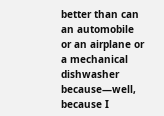better than can an automobile or an airplane or a mechanical dishwasher because—well, because I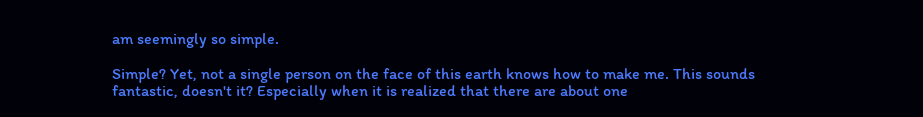am seemingly so simple.

Simple? Yet, not a single person on the face of this earth knows how to make me. This sounds fantastic, doesn't it? Especially when it is realized that there are about one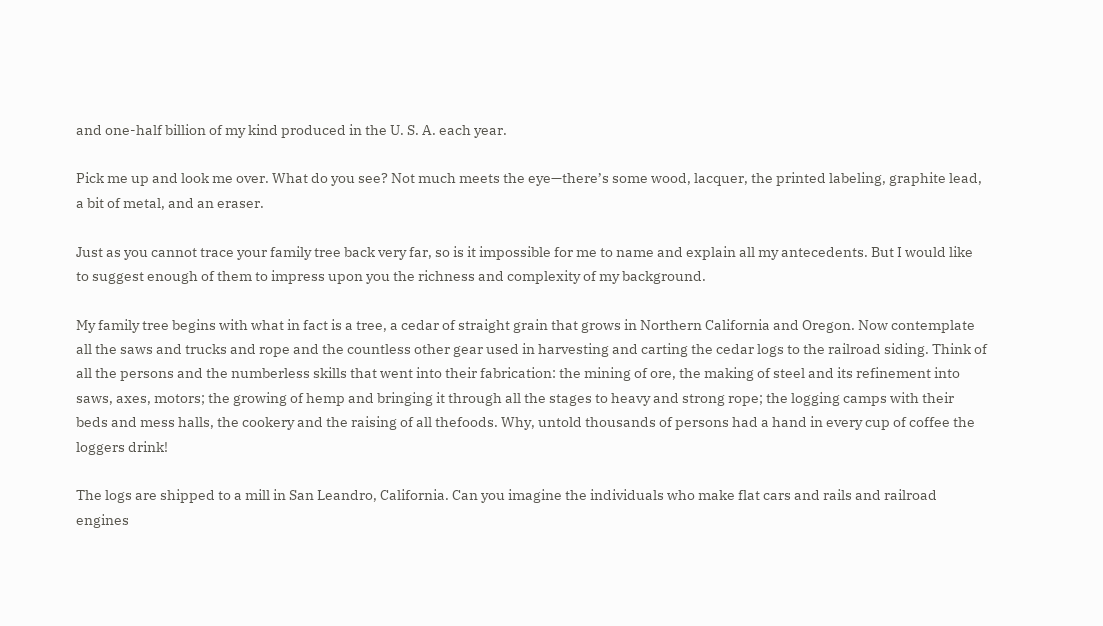and one-half billion of my kind produced in the U. S. A. each year.

Pick me up and look me over. What do you see? Not much meets the eye—there’s some wood, lacquer, the printed labeling, graphite lead, a bit of metal, and an eraser.

Just as you cannot trace your family tree back very far, so is it impossible for me to name and explain all my antecedents. But I would like to suggest enough of them to impress upon you the richness and complexity of my background.

My family tree begins with what in fact is a tree, a cedar of straight grain that grows in Northern California and Oregon. Now contemplate all the saws and trucks and rope and the countless other gear used in harvesting and carting the cedar logs to the railroad siding. Think of all the persons and the numberless skills that went into their fabrication: the mining of ore, the making of steel and its refinement into saws, axes, motors; the growing of hemp and bringing it through all the stages to heavy and strong rope; the logging camps with their beds and mess halls, the cookery and the raising of all thefoods. Why, untold thousands of persons had a hand in every cup of coffee the loggers drink!

The logs are shipped to a mill in San Leandro, California. Can you imagine the individuals who make flat cars and rails and railroad engines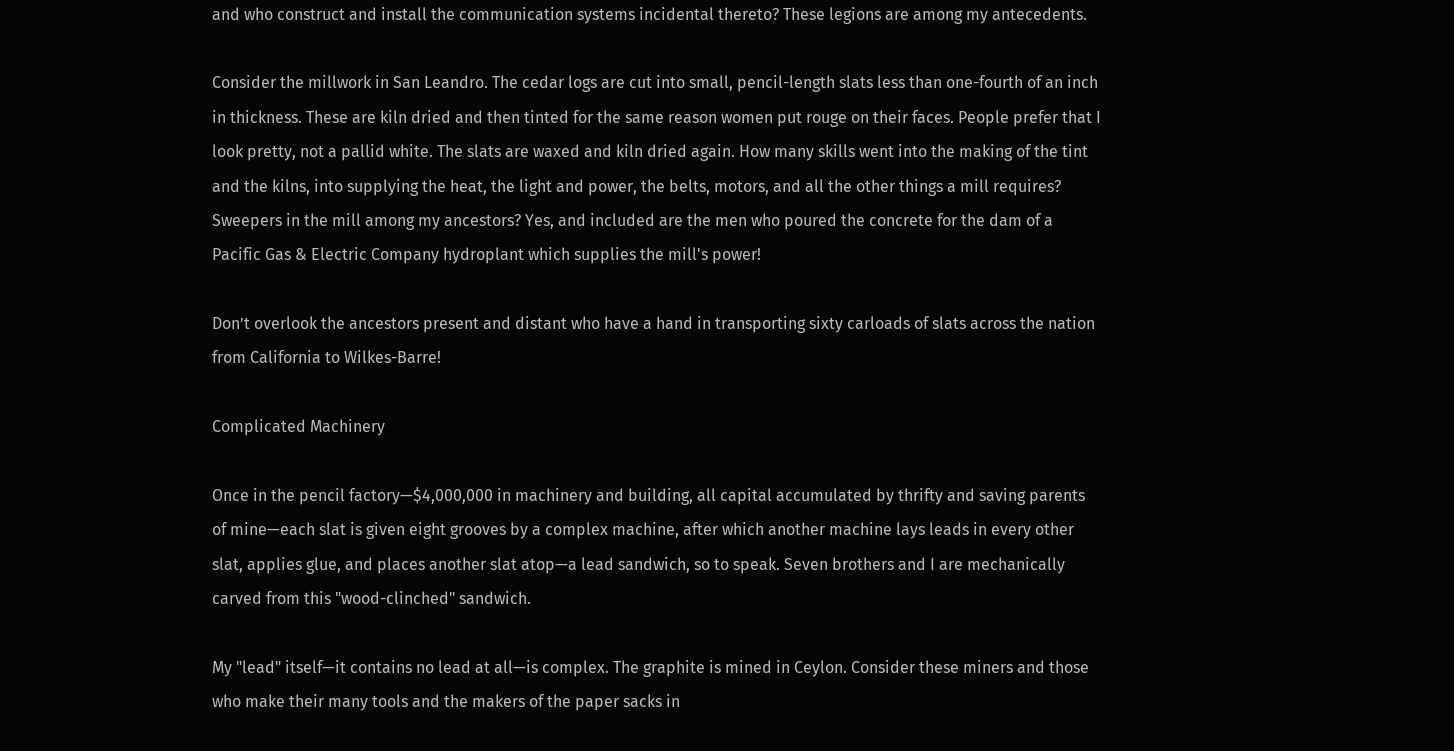and who construct and install the communication systems incidental thereto? These legions are among my antecedents.

Consider the millwork in San Leandro. The cedar logs are cut into small, pencil-length slats less than one-fourth of an inch in thickness. These are kiln dried and then tinted for the same reason women put rouge on their faces. People prefer that I look pretty, not a pallid white. The slats are waxed and kiln dried again. How many skills went into the making of the tint and the kilns, into supplying the heat, the light and power, the belts, motors, and all the other things a mill requires? Sweepers in the mill among my ancestors? Yes, and included are the men who poured the concrete for the dam of a Pacific Gas & Electric Company hydroplant which supplies the mill's power!

Don’t overlook the ancestors present and distant who have a hand in transporting sixty carloads of slats across the nation from California to Wilkes-Barre!

Complicated Machinery

Once in the pencil factory—$4,000,000 in machinery and building, all capital accumulated by thrifty and saving parents of mine—each slat is given eight grooves by a complex machine, after which another machine lays leads in every other slat, applies glue, and places another slat atop—a lead sandwich, so to speak. Seven brothers and I are mechanically carved from this "wood-clinched" sandwich.

My "lead" itself—it contains no lead at all—is complex. The graphite is mined in Ceylon. Consider these miners and those who make their many tools and the makers of the paper sacks in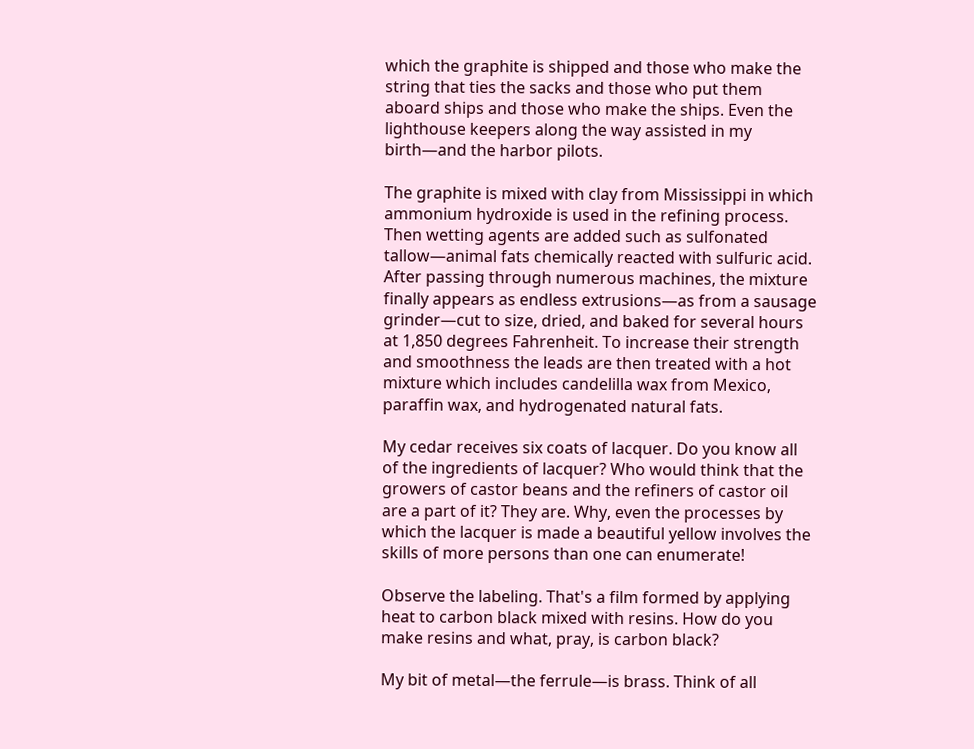which the graphite is shipped and those who make the string that ties the sacks and those who put them aboard ships and those who make the ships. Even the lighthouse keepers along the way assisted in my birth—and the harbor pilots.

The graphite is mixed with clay from Mississippi in which ammonium hydroxide is used in the refining process. Then wetting agents are added such as sulfonated tallow—animal fats chemically reacted with sulfuric acid. After passing through numerous machines, the mixture finally appears as endless extrusions—as from a sausage grinder—cut to size, dried, and baked for several hours at 1,850 degrees Fahrenheit. To increase their strength and smoothness the leads are then treated with a hot mixture which includes candelilla wax from Mexico, paraffin wax, and hydrogenated natural fats.

My cedar receives six coats of lacquer. Do you know all of the ingredients of lacquer? Who would think that the growers of castor beans and the refiners of castor oil are a part of it? They are. Why, even the processes by which the lacquer is made a beautiful yellow involves the skills of more persons than one can enumerate!

Observe the labeling. That's a film formed by applying heat to carbon black mixed with resins. How do you make resins and what, pray, is carbon black?

My bit of metal—the ferrule—is brass. Think of all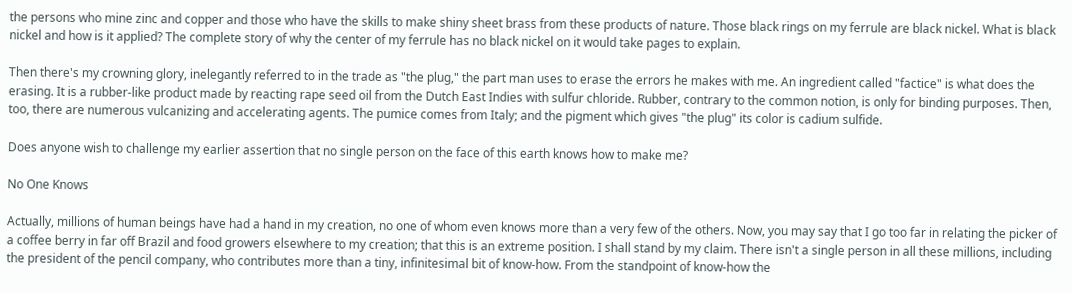the persons who mine zinc and copper and those who have the skills to make shiny sheet brass from these products of nature. Those black rings on my ferrule are black nickel. What is black nickel and how is it applied? The complete story of why the center of my ferrule has no black nickel on it would take pages to explain.

Then there's my crowning glory, inelegantly referred to in the trade as "the plug," the part man uses to erase the errors he makes with me. An ingredient called "factice" is what does the erasing. It is a rubber-like product made by reacting rape seed oil from the Dutch East Indies with sulfur chloride. Rubber, contrary to the common notion, is only for binding purposes. Then, too, there are numerous vulcanizing and accelerating agents. The pumice comes from Italy; and the pigment which gives "the plug" its color is cadium sulfide.

Does anyone wish to challenge my earlier assertion that no single person on the face of this earth knows how to make me?

No One Knows

Actually, millions of human beings have had a hand in my creation, no one of whom even knows more than a very few of the others. Now, you may say that I go too far in relating the picker of a coffee berry in far off Brazil and food growers elsewhere to my creation; that this is an extreme position. I shall stand by my claim. There isn't a single person in all these millions, including the president of the pencil company, who contributes more than a tiny, infinitesimal bit of know-how. From the standpoint of know-how the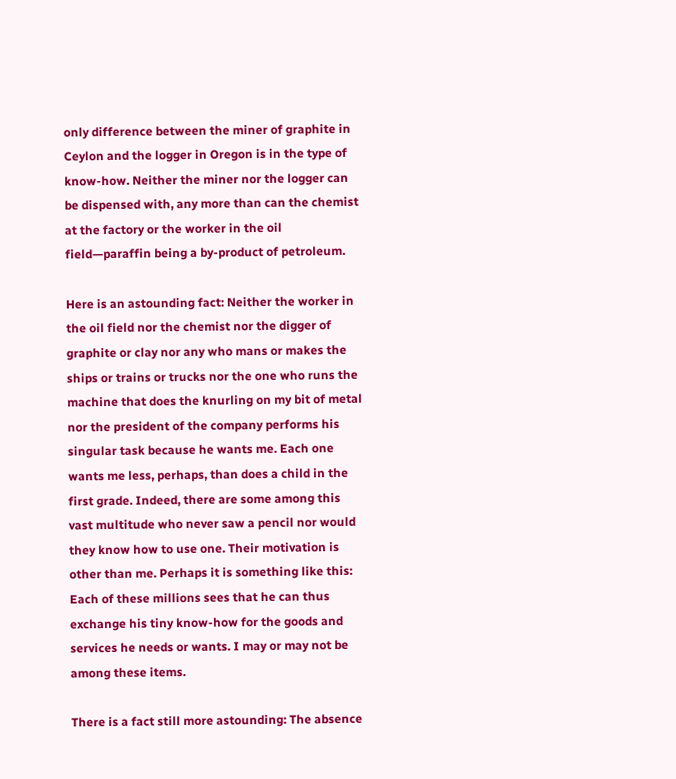only difference between the miner of graphite in Ceylon and the logger in Oregon is in the type of know-how. Neither the miner nor the logger can be dispensed with, any more than can the chemist at the factory or the worker in the oil field—paraffin being a by-product of petroleum.

Here is an astounding fact: Neither the worker in the oil field nor the chemist nor the digger of graphite or clay nor any who mans or makes the ships or trains or trucks nor the one who runs the machine that does the knurling on my bit of metal nor the president of the company performs his singular task because he wants me. Each one wants me less, perhaps, than does a child in the first grade. Indeed, there are some among this vast multitude who never saw a pencil nor would they know how to use one. Their motivation is other than me. Perhaps it is something like this: Each of these millions sees that he can thus exchange his tiny know-how for the goods and services he needs or wants. I may or may not be among these items.

There is a fact still more astounding: The absence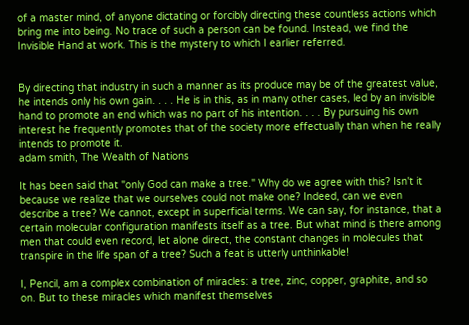of a master mind, of anyone dictating or forcibly directing these countless actions which bring me into being. No trace of such a person can be found. Instead, we find the Invisible Hand at work. This is the mystery to which I earlier referred.


By directing that industry in such a manner as its produce may be of the greatest value, he intends only his own gain. . . . He is in this, as in many other cases, led by an invisible hand to promote an end which was no part of his intention. . . . By pursuing his own interest he frequently promotes that of the society more effectually than when he really intends to promote it.
adam smith, The Wealth of Nations

It has been said that "only God can make a tree." Why do we agree with this? Isn't it because we realize that we ourselves could not make one? Indeed, can we even describe a tree? We cannot, except in superficial terms. We can say, for instance, that a certain molecular configuration manifests itself as a tree. But what mind is there among men that could even record, let alone direct, the constant changes in molecules that transpire in the life span of a tree? Such a feat is utterly unthinkable!

I, Pencil, am a complex combination of miracles: a tree, zinc, copper, graphite, and so on. But to these miracles which manifest themselves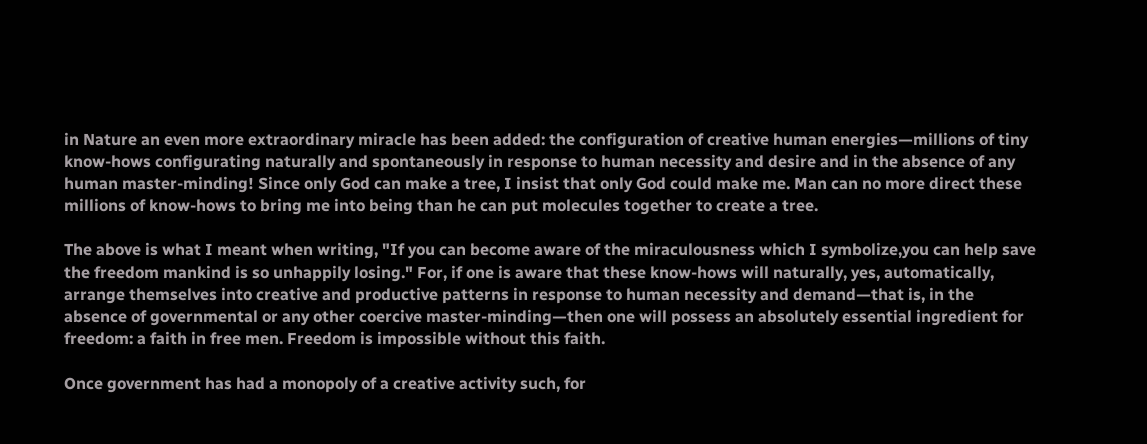in Nature an even more extraordinary miracle has been added: the configuration of creative human energies—millions of tiny know-hows configurating naturally and spontaneously in response to human necessity and desire and in the absence of any human master-minding! Since only God can make a tree, I insist that only God could make me. Man can no more direct these millions of know-hows to bring me into being than he can put molecules together to create a tree.

The above is what I meant when writing, "If you can become aware of the miraculousness which I symbolize,you can help save the freedom mankind is so unhappily losing." For, if one is aware that these know-hows will naturally, yes, automatically, arrange themselves into creative and productive patterns in response to human necessity and demand—that is, in the absence of governmental or any other coercive master-minding—then one will possess an absolutely essential ingredient for freedom: a faith in free men. Freedom is impossible without this faith.

Once government has had a monopoly of a creative activity such, for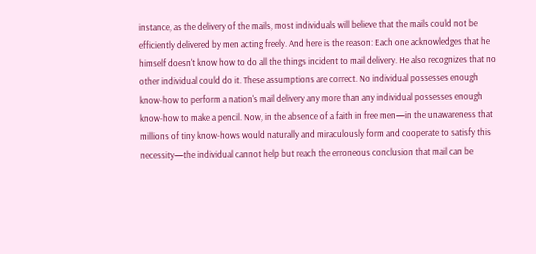instance, as the delivery of the mails, most individuals will believe that the mails could not be efficiently delivered by men acting freely. And here is the reason: Each one acknowledges that he himself doesn't know how to do all the things incident to mail delivery. He also recognizes that no other individual could do it. These assumptions are correct. No individual possesses enough know-how to perform a nation's mail delivery any more than any individual possesses enough know-how to make a pencil. Now, in the absence of a faith in free men—in the unawareness that millions of tiny know-hows would naturally and miraculously form and cooperate to satisfy this necessity—the individual cannot help but reach the erroneous conclusion that mail can be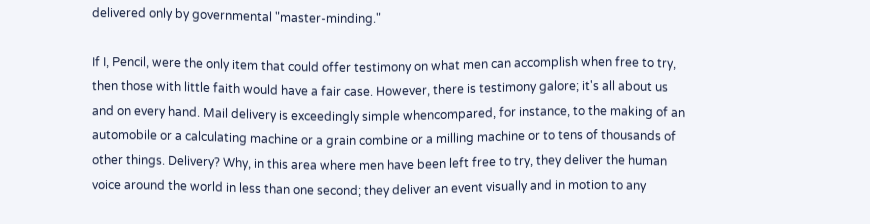delivered only by governmental "master-minding."

If I, Pencil, were the only item that could offer testimony on what men can accomplish when free to try, then those with little faith would have a fair case. However, there is testimony galore; it's all about us and on every hand. Mail delivery is exceedingly simple whencompared, for instance, to the making of an automobile or a calculating machine or a grain combine or a milling machine or to tens of thousands of other things. Delivery? Why, in this area where men have been left free to try, they deliver the human voice around the world in less than one second; they deliver an event visually and in motion to any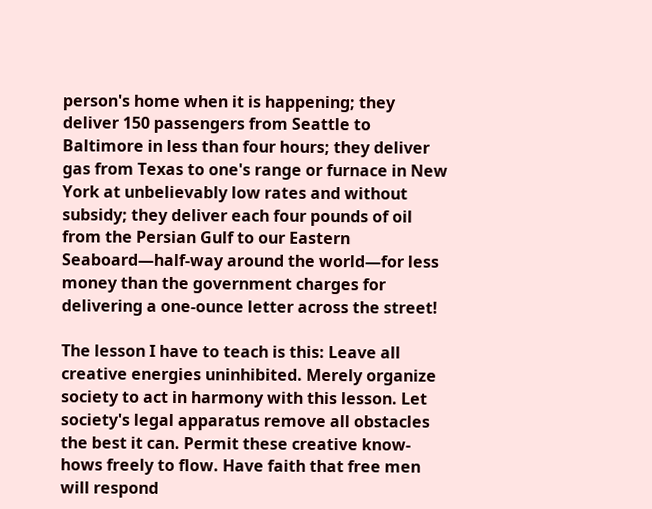person's home when it is happening; they deliver 150 passengers from Seattle to Baltimore in less than four hours; they deliver gas from Texas to one's range or furnace in New York at unbelievably low rates and without subsidy; they deliver each four pounds of oil from the Persian Gulf to our Eastern Seaboard—half-way around the world—for less money than the government charges for delivering a one-ounce letter across the street!

The lesson I have to teach is this: Leave all creative energies uninhibited. Merely organize society to act in harmony with this lesson. Let society's legal apparatus remove all obstacles the best it can. Permit these creative know-hows freely to flow. Have faith that free men will respond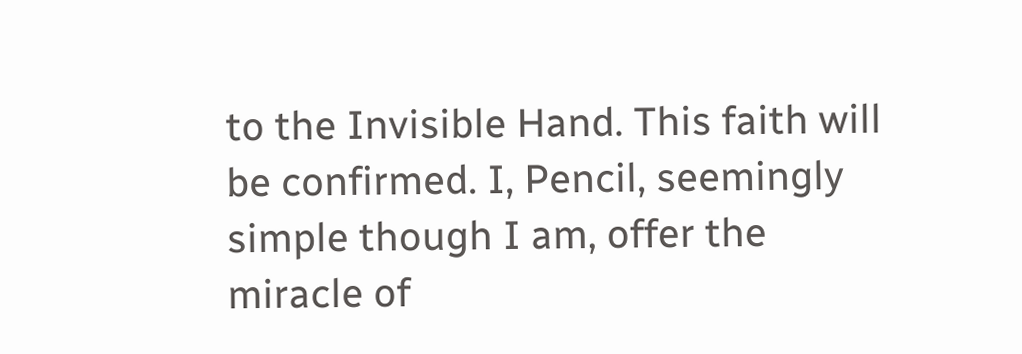to the Invisible Hand. This faith will be confirmed. I, Pencil, seemingly simple though I am, offer the miracle of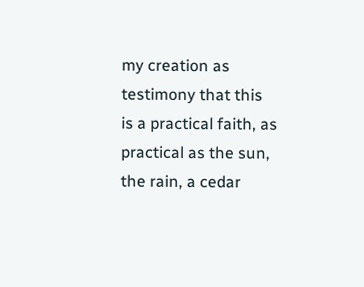my creation as testimony that this is a practical faith, as practical as the sun, the rain, a cedar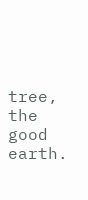tree, the good earth.